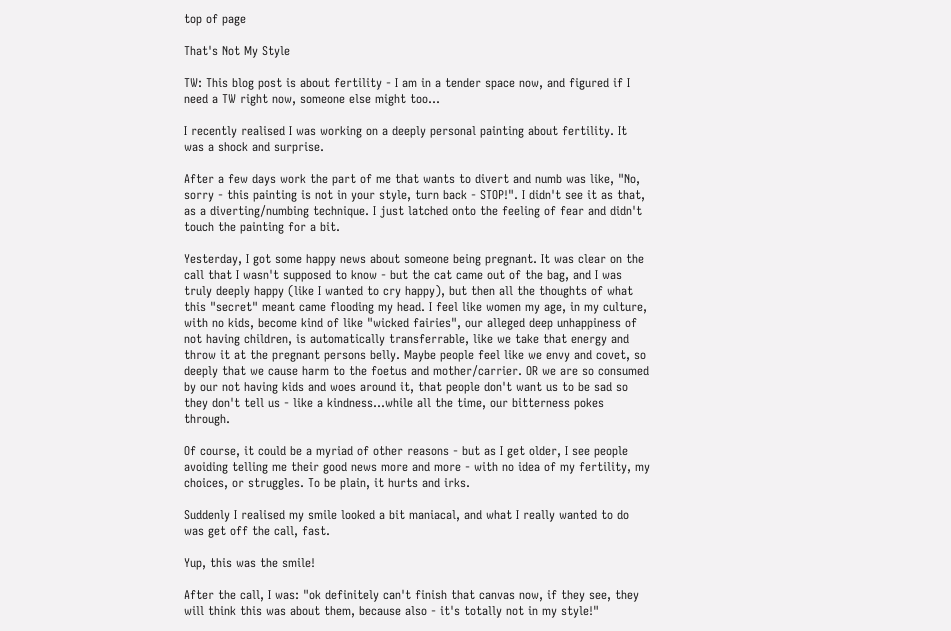top of page

That's Not My Style

TW: This blog post is about fertility - I am in a tender space now, and figured if I need a TW right now, someone else might too...

I recently realised I was working on a deeply personal painting about fertility. It was a shock and surprise.

After a few days work the part of me that wants to divert and numb was like, "No, sorry - this painting is not in your style, turn back - STOP!". I didn't see it as that, as a diverting/numbing technique. I just latched onto the feeling of fear and didn't touch the painting for a bit.

Yesterday, I got some happy news about someone being pregnant. It was clear on the call that I wasn't supposed to know - but the cat came out of the bag, and I was truly deeply happy (like I wanted to cry happy), but then all the thoughts of what this "secret" meant came flooding my head. I feel like women my age, in my culture, with no kids, become kind of like "wicked fairies", our alleged deep unhappiness of not having children, is automatically transferrable, like we take that energy and throw it at the pregnant persons belly. Maybe people feel like we envy and covet, so deeply that we cause harm to the foetus and mother/carrier. OR we are so consumed by our not having kids and woes around it, that people don't want us to be sad so they don't tell us - like a kindness...while all the time, our bitterness pokes through.

Of course, it could be a myriad of other reasons - but as I get older, I see people avoiding telling me their good news more and more - with no idea of my fertility, my choices, or struggles. To be plain, it hurts and irks.

Suddenly I realised my smile looked a bit maniacal, and what I really wanted to do was get off the call, fast.

Yup, this was the smile!

After the call, I was: "ok definitely can't finish that canvas now, if they see, they will think this was about them, because also - it's totally not in my style!"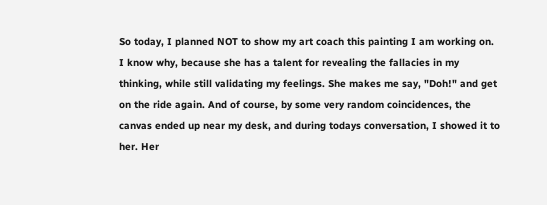So today, I planned NOT to show my art coach this painting I am working on. I know why, because she has a talent for revealing the fallacies in my thinking, while still validating my feelings. She makes me say, "Doh!" and get on the ride again. And of course, by some very random coincidences, the canvas ended up near my desk, and during todays conversation, I showed it to her. Her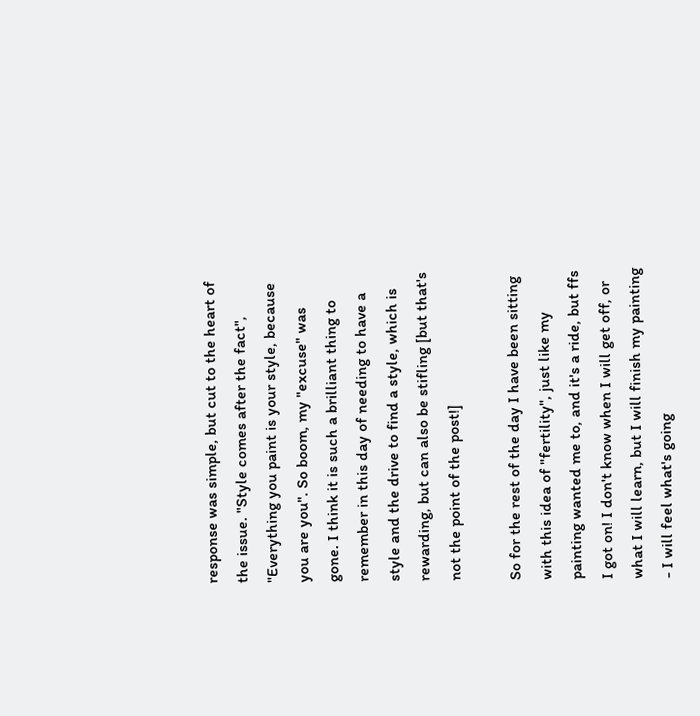response was simple, but cut to the heart of the issue. "Style comes after the fact", "Everything you paint is your style, because you are you". So boom, my "excuse" was gone. I think it is such a brilliant thing to remember in this day of needing to have a style and the drive to find a style, which is rewarding, but can also be stifling [but that's not the point of the post!]

So for the rest of the day I have been sitting with this idea of "fertility", just like my painting wanted me to, and it's a ride, but ffs I got on! I don't know when I will get off, or what I will learn, but I will finish my painting - I will feel what's going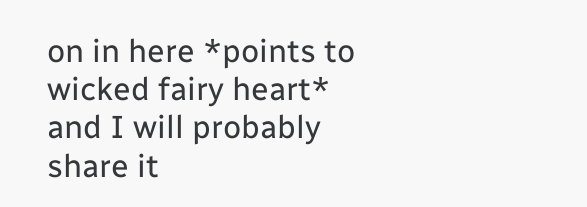on in here *points to wicked fairy heart* and I will probably share it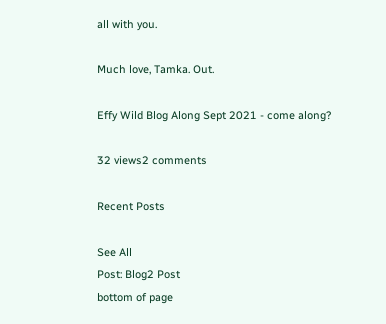all with you.

Much love, Tamka. Out.

Effy Wild Blog Along Sept 2021 - come along?

32 views2 comments

Recent Posts

See All
Post: Blog2 Post
bottom of page